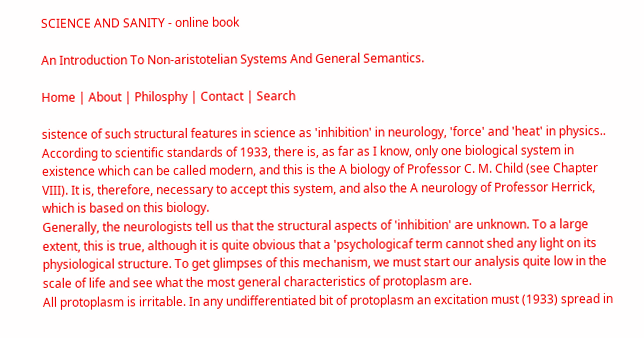SCIENCE AND SANITY - online book

An Introduction To Non-aristotelian Systems And General Semantics.

Home | About | Philosphy | Contact | Search

sistence of such structural features in science as 'inhibition' in neurology, 'force' and 'heat' in physics..
According to scientific standards of 1933, there is, as far as I know, only one biological system in existence which can be called modern, and this is the A biology of Professor C. M. Child (see Chapter VIII). It is, therefore, necessary to accept this system, and also the A neurology of Professor Herrick, which is based on this biology.
Generally, the neurologists tell us that the structural aspects of 'inhibition' are unknown. To a large extent, this is true, although it is quite obvious that a 'psychologicaf term cannot shed any light on its physiological structure. To get glimpses of this mechanism, we must start our analysis quite low in the scale of life and see what the most general characteristics of protoplasm are.
All protoplasm is irritable. In any undifferentiated bit of protoplasm an excitation must (1933) spread in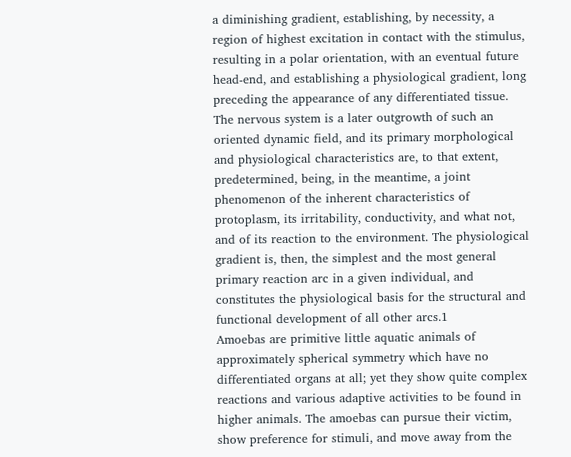a diminishing gradient, establishing, by necessity, a region of highest excitation in contact with the stimulus, resulting in a polar orientation, with an eventual future head-end, and establishing a physiological gradient, long preceding the appearance of any differentiated tissue. The nervous system is a later outgrowth of such an oriented dynamic field, and its primary morphological and physiological characteristics are, to that extent, predetermined, being, in the meantime, a joint phenomenon of the inherent characteristics of protoplasm, its irritability, conductivity, and what not, and of its reaction to the environment. The physiological gradient is, then, the simplest and the most general primary reaction arc in a given individual, and constitutes the physiological basis for the structural and functional development of all other arcs.1
Amoebas are primitive little aquatic animals of approximately spherical symmetry which have no differentiated organs at all; yet they show quite complex reactions and various adaptive activities to be found in higher animals. The amoebas can pursue their victim, show preference for stimuli, and move away from the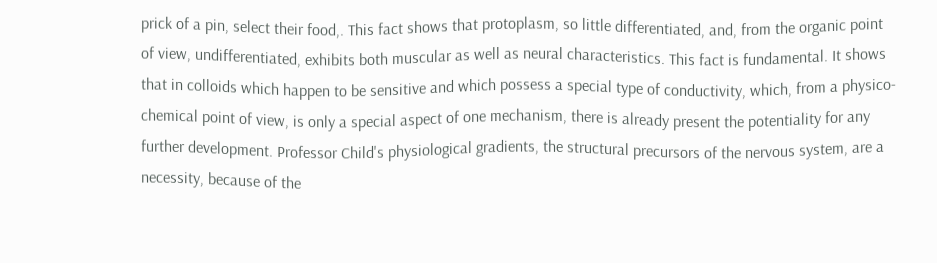prick of a pin, select their food,. This fact shows that protoplasm, so little differentiated, and, from the organic point of view, undifferentiated, exhibits both muscular as well as neural characteristics. This fact is fundamental. It shows that in colloids which happen to be sensitive and which possess a special type of conductivity, which, from a physico-chemical point of view, is only a special aspect of one mechanism, there is already present the potentiality for any further development. Professor Child's physiological gradients, the structural precursors of the nervous system, are a necessity, because of the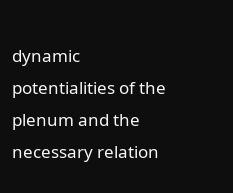dynamic potentialities of the plenum and the necessary relation